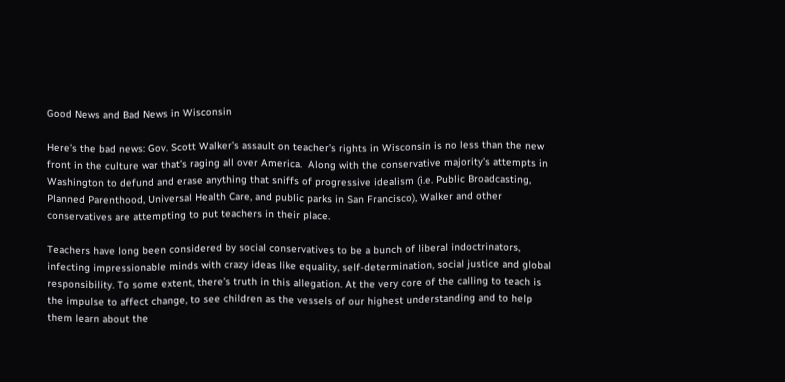Good News and Bad News in Wisconsin

Here’s the bad news: Gov. Scott Walker’s assault on teacher’s rights in Wisconsin is no less than the new front in the culture war that’s raging all over America.  Along with the conservative majority’s attempts in Washington to defund and erase anything that sniffs of progressive idealism (i.e. Public Broadcasting, Planned Parenthood, Universal Health Care, and public parks in San Francisco), Walker and other conservatives are attempting to put teachers in their place.

Teachers have long been considered by social conservatives to be a bunch of liberal indoctrinators, infecting impressionable minds with crazy ideas like equality, self-determination, social justice and global responsibility. To some extent, there’s truth in this allegation. At the very core of the calling to teach is the impulse to affect change, to see children as the vessels of our highest understanding and to help them learn about the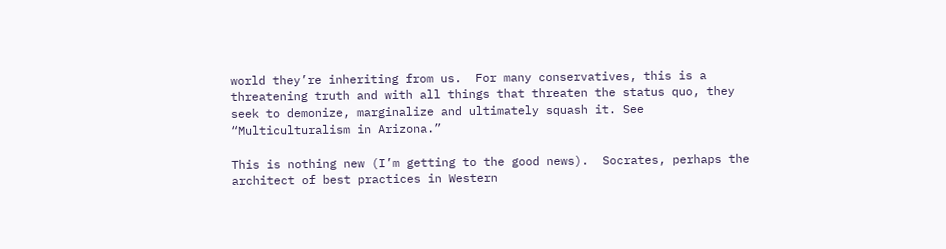world they’re inheriting from us.  For many conservatives, this is a threatening truth and with all things that threaten the status quo, they seek to demonize, marginalize and ultimately squash it. See “Multiculturalism in Arizona.”

This is nothing new (I’m getting to the good news).  Socrates, perhaps the architect of best practices in Western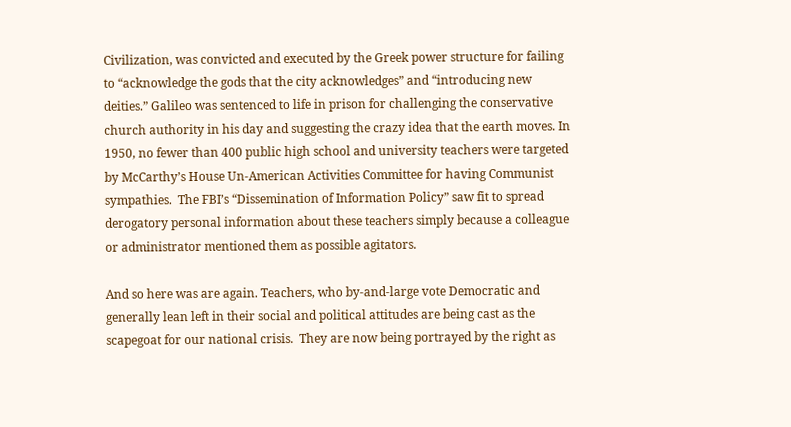Civilization, was convicted and executed by the Greek power structure for failing to “acknowledge the gods that the city acknowledges” and “introducing new deities.” Galileo was sentenced to life in prison for challenging the conservative church authority in his day and suggesting the crazy idea that the earth moves. In 1950, no fewer than 400 public high school and university teachers were targeted by McCarthy’s House Un-American Activities Committee for having Communist sympathies.  The FBI’s “Dissemination of Information Policy” saw fit to spread derogatory personal information about these teachers simply because a colleague or administrator mentioned them as possible agitators.

And so here was are again. Teachers, who by-and-large vote Democratic and generally lean left in their social and political attitudes are being cast as the scapegoat for our national crisis.  They are now being portrayed by the right as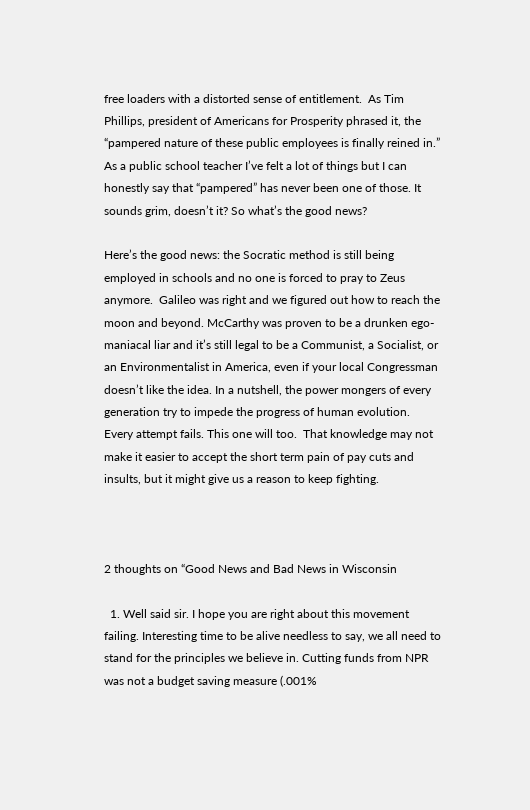free loaders with a distorted sense of entitlement.  As Tim Phillips, president of Americans for Prosperity phrased it, the “pampered nature of these public employees is finally reined in.”  As a public school teacher I’ve felt a lot of things but I can honestly say that “pampered” has never been one of those. It sounds grim, doesn’t it? So what’s the good news?

Here’s the good news: the Socratic method is still being employed in schools and no one is forced to pray to Zeus anymore.  Galileo was right and we figured out how to reach the moon and beyond. McCarthy was proven to be a drunken ego-maniacal liar and it’s still legal to be a Communist, a Socialist, or an Environmentalist in America, even if your local Congressman doesn’t like the idea. In a nutshell, the power mongers of every generation try to impede the progress of human evolution.  Every attempt fails. This one will too.  That knowledge may not make it easier to accept the short term pain of pay cuts and insults, but it might give us a reason to keep fighting.



2 thoughts on “Good News and Bad News in Wisconsin

  1. Well said sir. I hope you are right about this movement failing. Interesting time to be alive needless to say, we all need to stand for the principles we believe in. Cutting funds from NPR was not a budget saving measure (.001%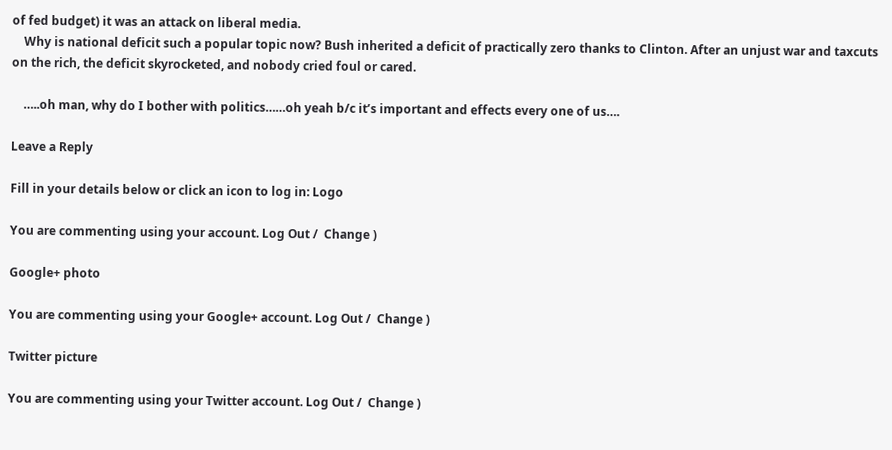of fed budget) it was an attack on liberal media.
    Why is national deficit such a popular topic now? Bush inherited a deficit of practically zero thanks to Clinton. After an unjust war and taxcuts on the rich, the deficit skyrocketed, and nobody cried foul or cared.

    …..oh man, why do I bother with politics……oh yeah b/c it’s important and effects every one of us….

Leave a Reply

Fill in your details below or click an icon to log in: Logo

You are commenting using your account. Log Out /  Change )

Google+ photo

You are commenting using your Google+ account. Log Out /  Change )

Twitter picture

You are commenting using your Twitter account. Log Out /  Change )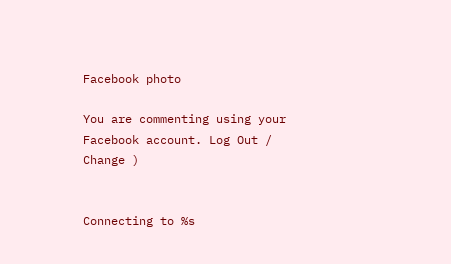Facebook photo

You are commenting using your Facebook account. Log Out /  Change )


Connecting to %s